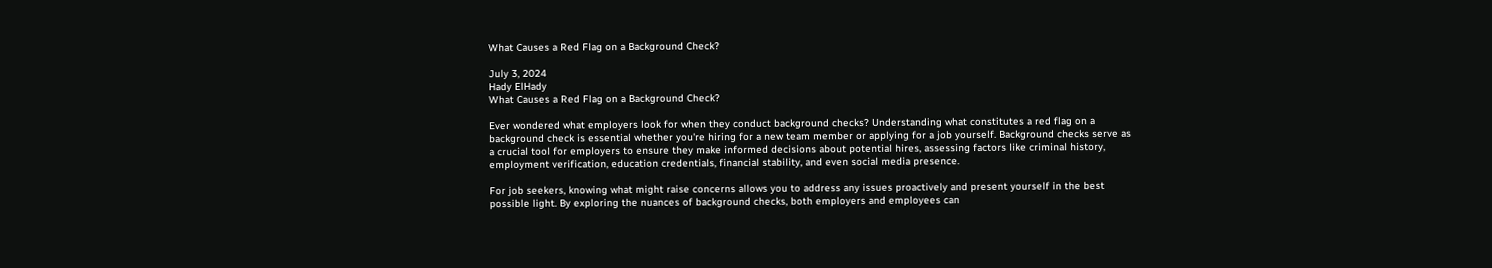What Causes a Red Flag on a Background Check?

July 3, 2024
Hady ElHady
What Causes a Red Flag on a Background Check?

Ever wondered what employers look for when they conduct background checks? Understanding what constitutes a red flag on a background check is essential whether you're hiring for a new team member or applying for a job yourself. Background checks serve as a crucial tool for employers to ensure they make informed decisions about potential hires, assessing factors like criminal history, employment verification, education credentials, financial stability, and even social media presence.

For job seekers, knowing what might raise concerns allows you to address any issues proactively and present yourself in the best possible light. By exploring the nuances of background checks, both employers and employees can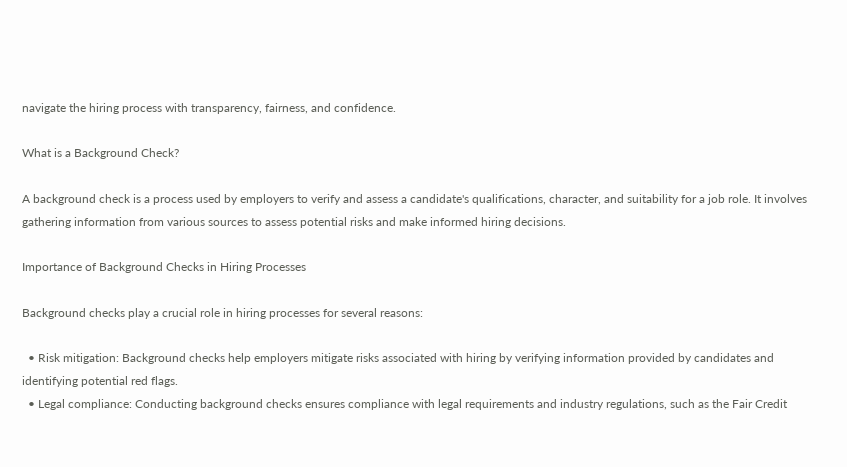navigate the hiring process with transparency, fairness, and confidence.

What is a Background Check?

A background check is a process used by employers to verify and assess a candidate's qualifications, character, and suitability for a job role. It involves gathering information from various sources to assess potential risks and make informed hiring decisions.

Importance of Background Checks in Hiring Processes

Background checks play a crucial role in hiring processes for several reasons:

  • Risk mitigation: Background checks help employers mitigate risks associated with hiring by verifying information provided by candidates and identifying potential red flags.
  • Legal compliance: Conducting background checks ensures compliance with legal requirements and industry regulations, such as the Fair Credit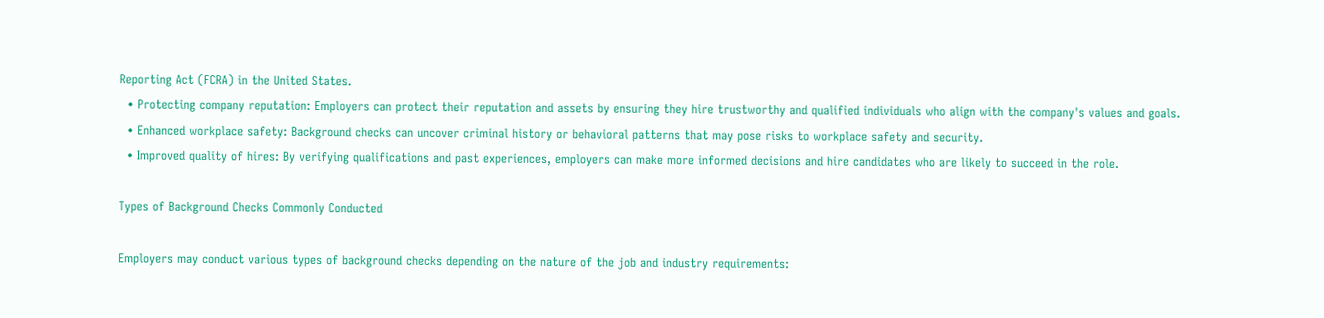Reporting Act (FCRA) in the United States.
  • Protecting company reputation: Employers can protect their reputation and assets by ensuring they hire trustworthy and qualified individuals who align with the company's values and goals.
  • Enhanced workplace safety: Background checks can uncover criminal history or behavioral patterns that may pose risks to workplace safety and security.
  • Improved quality of hires: By verifying qualifications and past experiences, employers can make more informed decisions and hire candidates who are likely to succeed in the role.

Types of Background Checks Commonly Conducted

Employers may conduct various types of background checks depending on the nature of the job and industry requirements: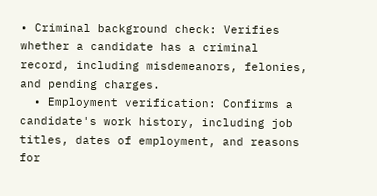• Criminal background check: Verifies whether a candidate has a criminal record, including misdemeanors, felonies, and pending charges.
  • Employment verification: Confirms a candidate's work history, including job titles, dates of employment, and reasons for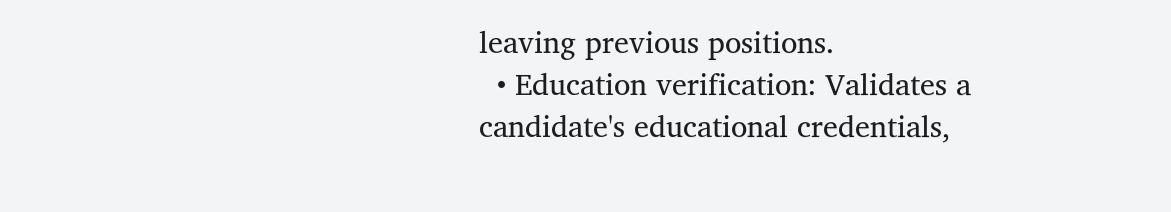leaving previous positions.
  • Education verification: Validates a candidate's educational credentials,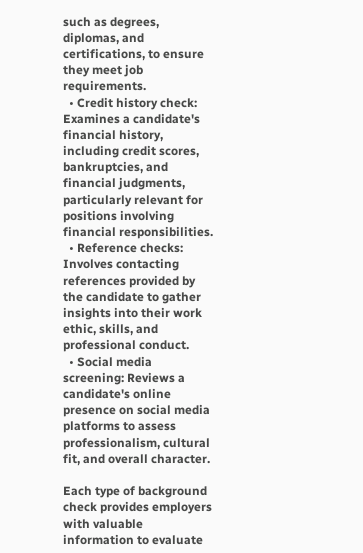such as degrees, diplomas, and certifications, to ensure they meet job requirements.
  • Credit history check: Examines a candidate's financial history, including credit scores, bankruptcies, and financial judgments, particularly relevant for positions involving financial responsibilities.
  • Reference checks: Involves contacting references provided by the candidate to gather insights into their work ethic, skills, and professional conduct.
  • Social media screening: Reviews a candidate's online presence on social media platforms to assess professionalism, cultural fit, and overall character.

Each type of background check provides employers with valuable information to evaluate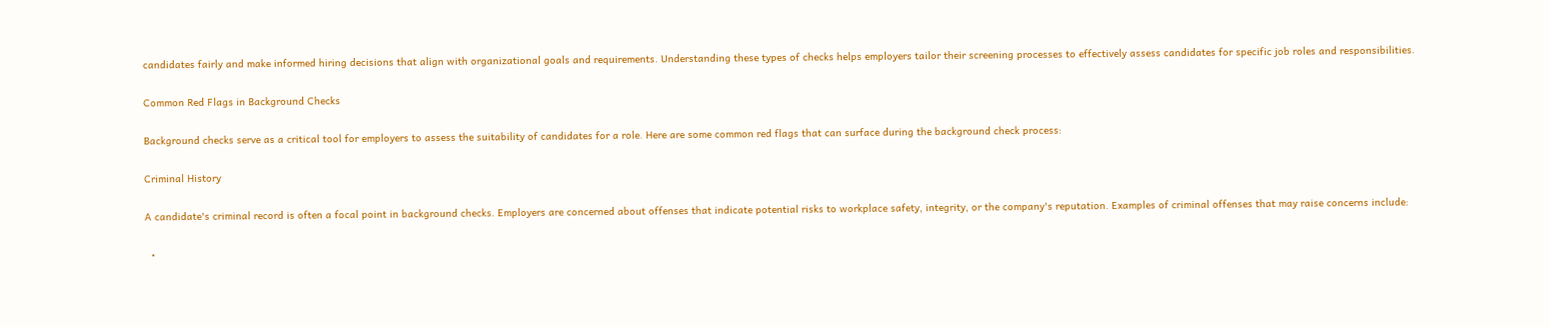candidates fairly and make informed hiring decisions that align with organizational goals and requirements. Understanding these types of checks helps employers tailor their screening processes to effectively assess candidates for specific job roles and responsibilities.

Common Red Flags in Background Checks

Background checks serve as a critical tool for employers to assess the suitability of candidates for a role. Here are some common red flags that can surface during the background check process:

Criminal History

A candidate's criminal record is often a focal point in background checks. Employers are concerned about offenses that indicate potential risks to workplace safety, integrity, or the company's reputation. Examples of criminal offenses that may raise concerns include:

  •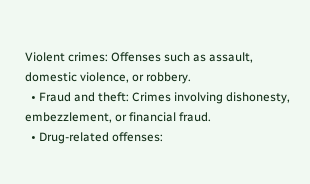Violent crimes: Offenses such as assault, domestic violence, or robbery.
  • Fraud and theft: Crimes involving dishonesty, embezzlement, or financial fraud.
  • Drug-related offenses: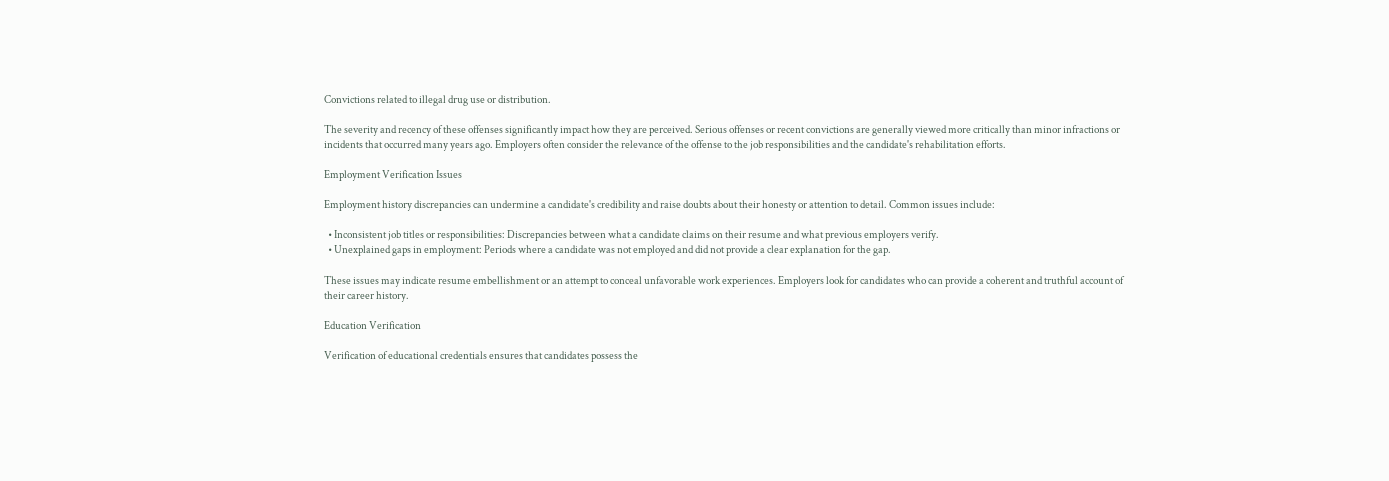Convictions related to illegal drug use or distribution.

The severity and recency of these offenses significantly impact how they are perceived. Serious offenses or recent convictions are generally viewed more critically than minor infractions or incidents that occurred many years ago. Employers often consider the relevance of the offense to the job responsibilities and the candidate's rehabilitation efforts.

Employment Verification Issues

Employment history discrepancies can undermine a candidate's credibility and raise doubts about their honesty or attention to detail. Common issues include:

  • Inconsistent job titles or responsibilities: Discrepancies between what a candidate claims on their resume and what previous employers verify.
  • Unexplained gaps in employment: Periods where a candidate was not employed and did not provide a clear explanation for the gap.

These issues may indicate resume embellishment or an attempt to conceal unfavorable work experiences. Employers look for candidates who can provide a coherent and truthful account of their career history.

Education Verification

Verification of educational credentials ensures that candidates possess the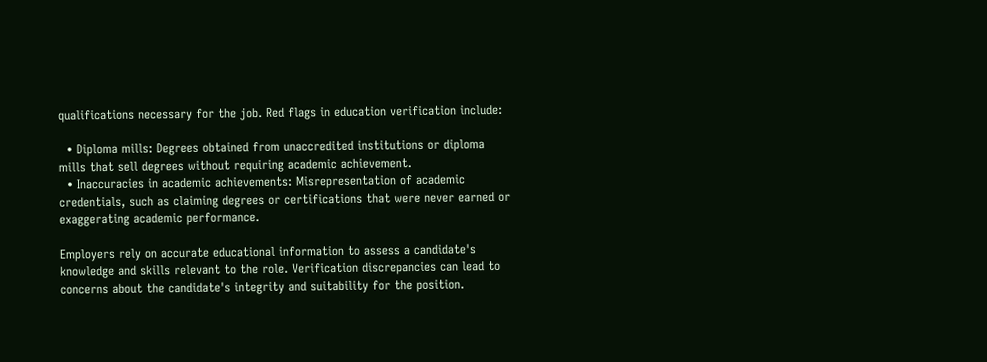qualifications necessary for the job. Red flags in education verification include:

  • Diploma mills: Degrees obtained from unaccredited institutions or diploma mills that sell degrees without requiring academic achievement.
  • Inaccuracies in academic achievements: Misrepresentation of academic credentials, such as claiming degrees or certifications that were never earned or exaggerating academic performance.

Employers rely on accurate educational information to assess a candidate's knowledge and skills relevant to the role. Verification discrepancies can lead to concerns about the candidate's integrity and suitability for the position.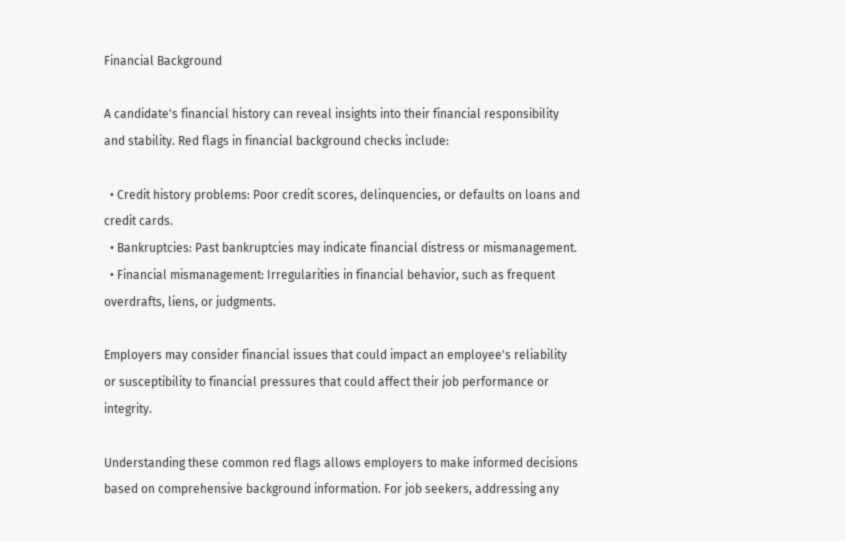Financial Background

A candidate's financial history can reveal insights into their financial responsibility and stability. Red flags in financial background checks include:

  • Credit history problems: Poor credit scores, delinquencies, or defaults on loans and credit cards.
  • Bankruptcies: Past bankruptcies may indicate financial distress or mismanagement.
  • Financial mismanagement: Irregularities in financial behavior, such as frequent overdrafts, liens, or judgments.

Employers may consider financial issues that could impact an employee's reliability or susceptibility to financial pressures that could affect their job performance or integrity.

Understanding these common red flags allows employers to make informed decisions based on comprehensive background information. For job seekers, addressing any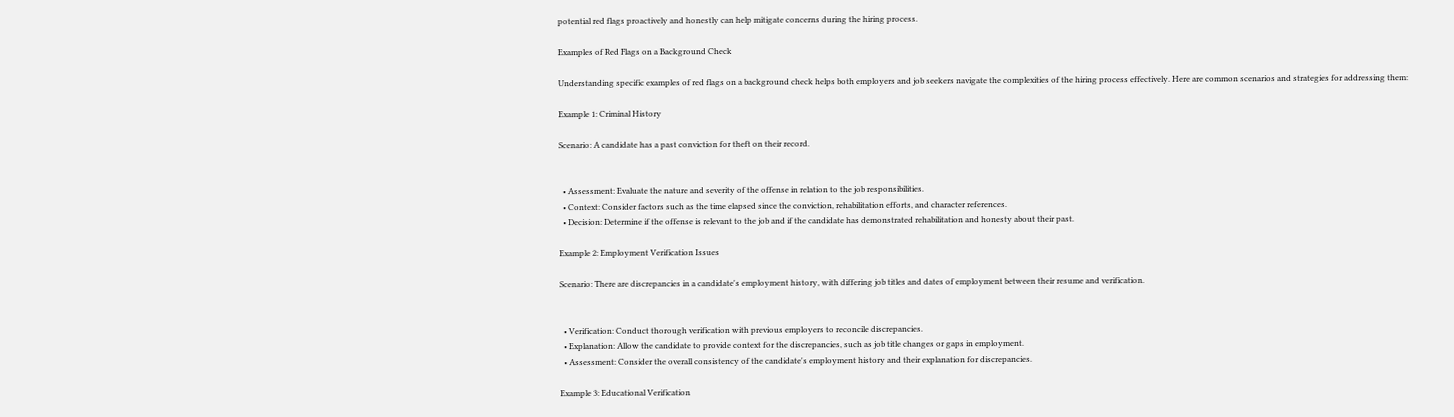potential red flags proactively and honestly can help mitigate concerns during the hiring process.

Examples of Red Flags on a Background Check

Understanding specific examples of red flags on a background check helps both employers and job seekers navigate the complexities of the hiring process effectively. Here are common scenarios and strategies for addressing them:

Example 1: Criminal History

Scenario: A candidate has a past conviction for theft on their record.


  • Assessment: Evaluate the nature and severity of the offense in relation to the job responsibilities.
  • Context: Consider factors such as the time elapsed since the conviction, rehabilitation efforts, and character references.
  • Decision: Determine if the offense is relevant to the job and if the candidate has demonstrated rehabilitation and honesty about their past.

Example 2: Employment Verification Issues

Scenario: There are discrepancies in a candidate's employment history, with differing job titles and dates of employment between their resume and verification.


  • Verification: Conduct thorough verification with previous employers to reconcile discrepancies.
  • Explanation: Allow the candidate to provide context for the discrepancies, such as job title changes or gaps in employment.
  • Assessment: Consider the overall consistency of the candidate's employment history and their explanation for discrepancies.

Example 3: Educational Verification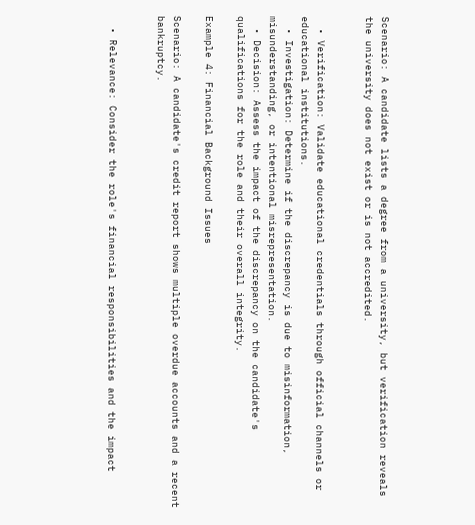Scenario: A candidate lists a degree from a university, but verification reveals the university does not exist or is not accredited.


  • Verification: Validate educational credentials through official channels or educational institutions.
  • Investigation: Determine if the discrepancy is due to misinformation, misunderstanding, or intentional misrepresentation.
  • Decision: Assess the impact of the discrepancy on the candidate's qualifications for the role and their overall integrity.

Example 4: Financial Background Issues

Scenario: A candidate's credit report shows multiple overdue accounts and a recent bankruptcy.


  • Relevance: Consider the role's financial responsibilities and the impact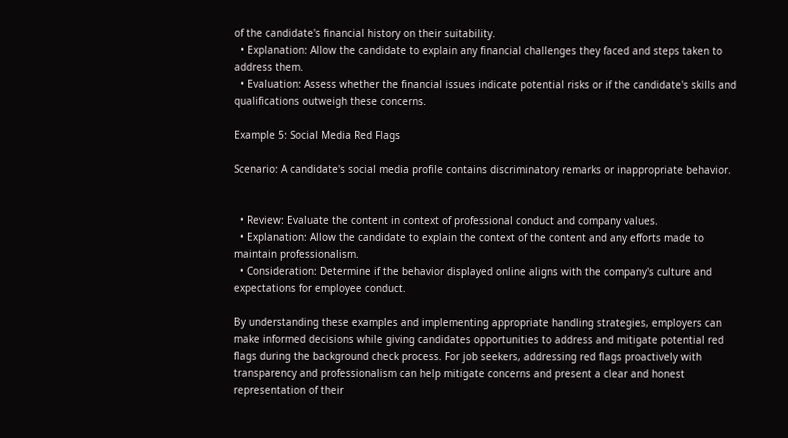of the candidate's financial history on their suitability.
  • Explanation: Allow the candidate to explain any financial challenges they faced and steps taken to address them.
  • Evaluation: Assess whether the financial issues indicate potential risks or if the candidate's skills and qualifications outweigh these concerns.

Example 5: Social Media Red Flags

Scenario: A candidate's social media profile contains discriminatory remarks or inappropriate behavior.


  • Review: Evaluate the content in context of professional conduct and company values.
  • Explanation: Allow the candidate to explain the context of the content and any efforts made to maintain professionalism.
  • Consideration: Determine if the behavior displayed online aligns with the company's culture and expectations for employee conduct.

By understanding these examples and implementing appropriate handling strategies, employers can make informed decisions while giving candidates opportunities to address and mitigate potential red flags during the background check process. For job seekers, addressing red flags proactively with transparency and professionalism can help mitigate concerns and present a clear and honest representation of their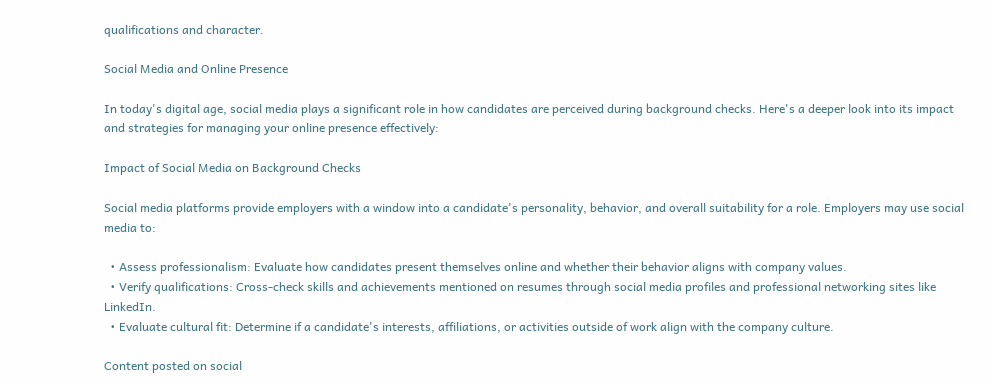qualifications and character.

Social Media and Online Presence

In today's digital age, social media plays a significant role in how candidates are perceived during background checks. Here's a deeper look into its impact and strategies for managing your online presence effectively:

Impact of Social Media on Background Checks

Social media platforms provide employers with a window into a candidate's personality, behavior, and overall suitability for a role. Employers may use social media to:

  • Assess professionalism: Evaluate how candidates present themselves online and whether their behavior aligns with company values.
  • Verify qualifications: Cross-check skills and achievements mentioned on resumes through social media profiles and professional networking sites like LinkedIn.
  • Evaluate cultural fit: Determine if a candidate's interests, affiliations, or activities outside of work align with the company culture.

Content posted on social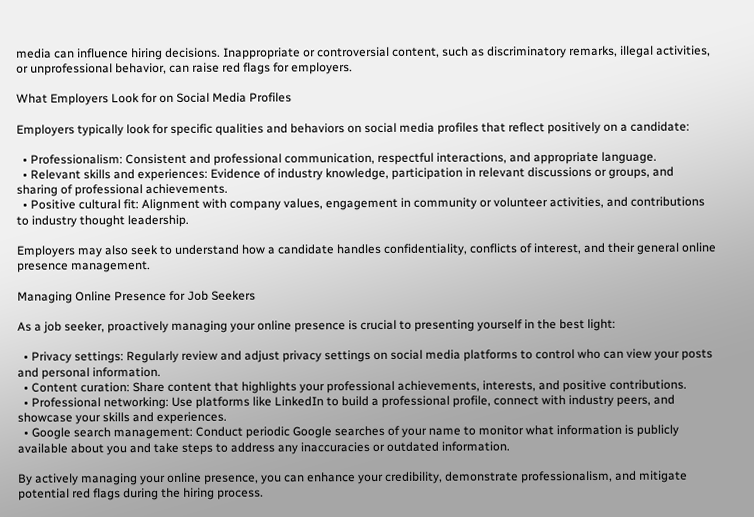media can influence hiring decisions. Inappropriate or controversial content, such as discriminatory remarks, illegal activities, or unprofessional behavior, can raise red flags for employers.

What Employers Look for on Social Media Profiles

Employers typically look for specific qualities and behaviors on social media profiles that reflect positively on a candidate:

  • Professionalism: Consistent and professional communication, respectful interactions, and appropriate language.
  • Relevant skills and experiences: Evidence of industry knowledge, participation in relevant discussions or groups, and sharing of professional achievements.
  • Positive cultural fit: Alignment with company values, engagement in community or volunteer activities, and contributions to industry thought leadership.

Employers may also seek to understand how a candidate handles confidentiality, conflicts of interest, and their general online presence management.

Managing Online Presence for Job Seekers

As a job seeker, proactively managing your online presence is crucial to presenting yourself in the best light:

  • Privacy settings: Regularly review and adjust privacy settings on social media platforms to control who can view your posts and personal information.
  • Content curation: Share content that highlights your professional achievements, interests, and positive contributions.
  • Professional networking: Use platforms like LinkedIn to build a professional profile, connect with industry peers, and showcase your skills and experiences.
  • Google search management: Conduct periodic Google searches of your name to monitor what information is publicly available about you and take steps to address any inaccuracies or outdated information.

By actively managing your online presence, you can enhance your credibility, demonstrate professionalism, and mitigate potential red flags during the hiring process.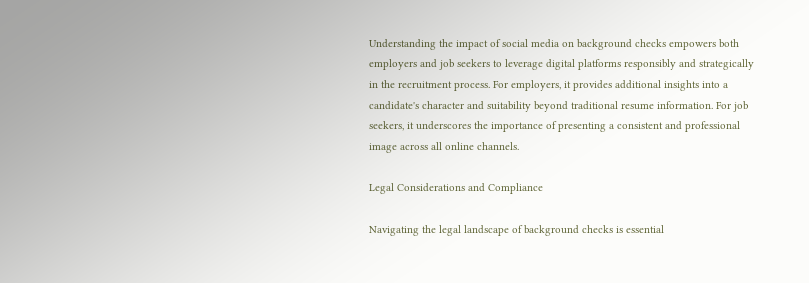Understanding the impact of social media on background checks empowers both employers and job seekers to leverage digital platforms responsibly and strategically in the recruitment process. For employers, it provides additional insights into a candidate's character and suitability beyond traditional resume information. For job seekers, it underscores the importance of presenting a consistent and professional image across all online channels.

Legal Considerations and Compliance

Navigating the legal landscape of background checks is essential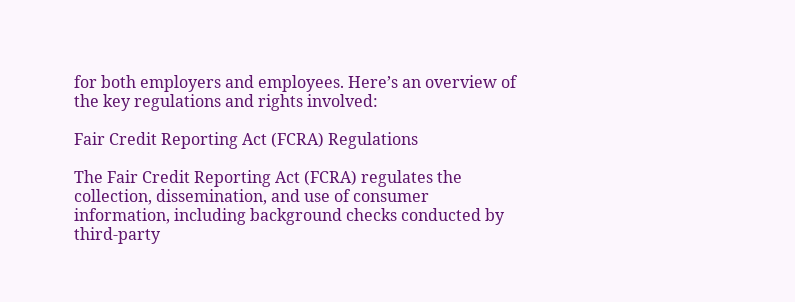for both employers and employees. Here’s an overview of the key regulations and rights involved:

Fair Credit Reporting Act (FCRA) Regulations

The Fair Credit Reporting Act (FCRA) regulates the collection, dissemination, and use of consumer information, including background checks conducted by third-party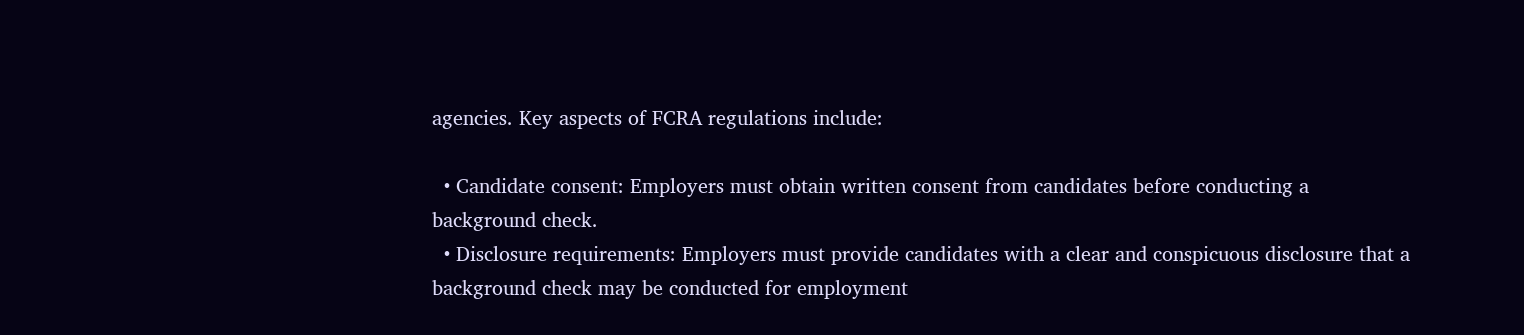agencies. Key aspects of FCRA regulations include:

  • Candidate consent: Employers must obtain written consent from candidates before conducting a background check.
  • Disclosure requirements: Employers must provide candidates with a clear and conspicuous disclosure that a background check may be conducted for employment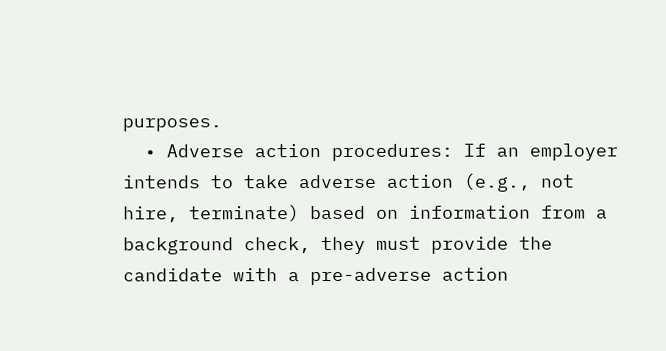purposes.
  • Adverse action procedures: If an employer intends to take adverse action (e.g., not hire, terminate) based on information from a background check, they must provide the candidate with a pre-adverse action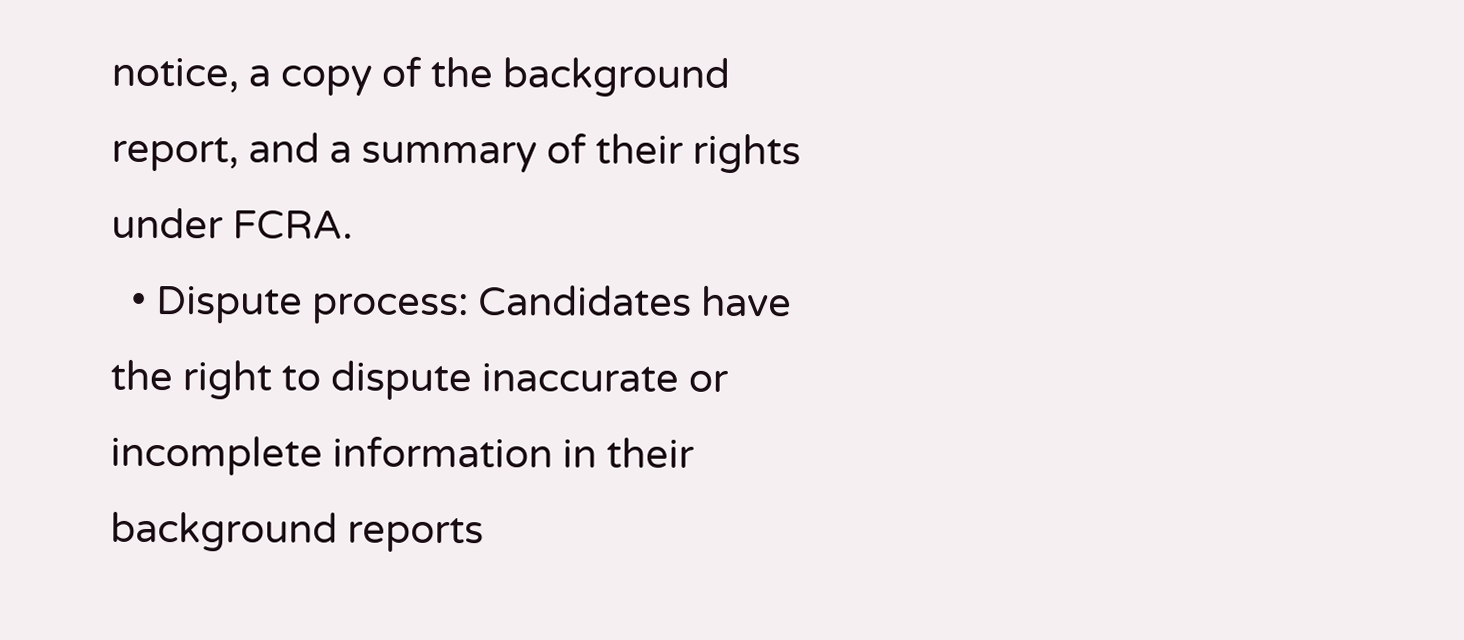notice, a copy of the background report, and a summary of their rights under FCRA.
  • Dispute process: Candidates have the right to dispute inaccurate or incomplete information in their background reports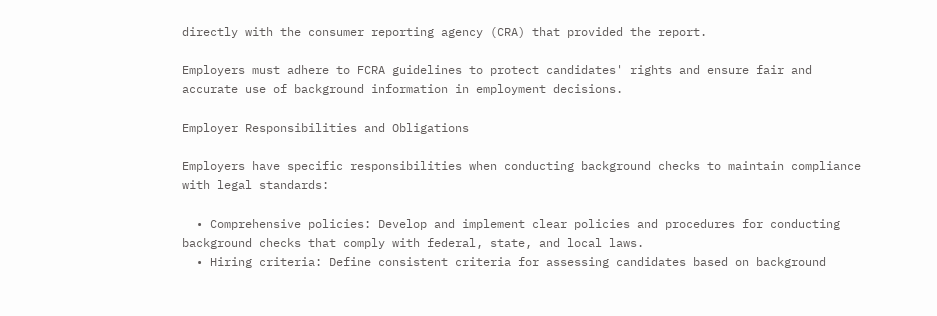directly with the consumer reporting agency (CRA) that provided the report.

Employers must adhere to FCRA guidelines to protect candidates' rights and ensure fair and accurate use of background information in employment decisions.

Employer Responsibilities and Obligations

Employers have specific responsibilities when conducting background checks to maintain compliance with legal standards:

  • Comprehensive policies: Develop and implement clear policies and procedures for conducting background checks that comply with federal, state, and local laws.
  • Hiring criteria: Define consistent criteria for assessing candidates based on background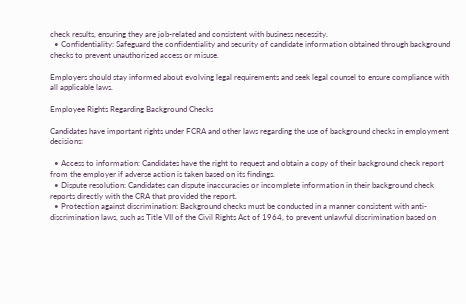check results, ensuring they are job-related and consistent with business necessity.
  • Confidentiality: Safeguard the confidentiality and security of candidate information obtained through background checks to prevent unauthorized access or misuse.

Employers should stay informed about evolving legal requirements and seek legal counsel to ensure compliance with all applicable laws.

Employee Rights Regarding Background Checks

Candidates have important rights under FCRA and other laws regarding the use of background checks in employment decisions:

  • Access to information: Candidates have the right to request and obtain a copy of their background check report from the employer if adverse action is taken based on its findings.
  • Dispute resolution: Candidates can dispute inaccuracies or incomplete information in their background check reports directly with the CRA that provided the report.
  • Protection against discrimination: Background checks must be conducted in a manner consistent with anti-discrimination laws, such as Title VII of the Civil Rights Act of 1964, to prevent unlawful discrimination based on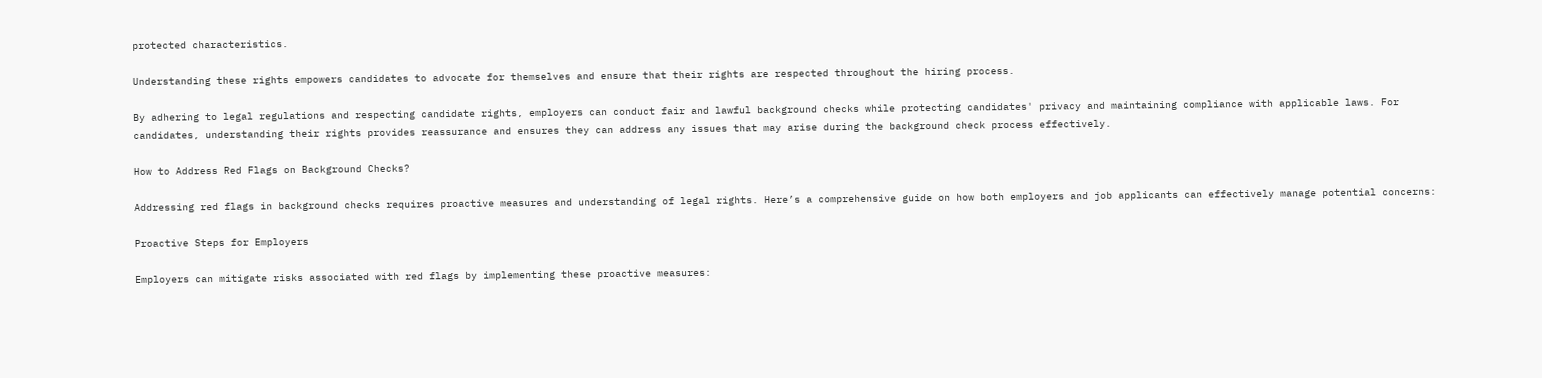protected characteristics.

Understanding these rights empowers candidates to advocate for themselves and ensure that their rights are respected throughout the hiring process.

By adhering to legal regulations and respecting candidate rights, employers can conduct fair and lawful background checks while protecting candidates' privacy and maintaining compliance with applicable laws. For candidates, understanding their rights provides reassurance and ensures they can address any issues that may arise during the background check process effectively.

How to Address Red Flags on Background Checks?

Addressing red flags in background checks requires proactive measures and understanding of legal rights. Here’s a comprehensive guide on how both employers and job applicants can effectively manage potential concerns:

Proactive Steps for Employers

Employers can mitigate risks associated with red flags by implementing these proactive measures: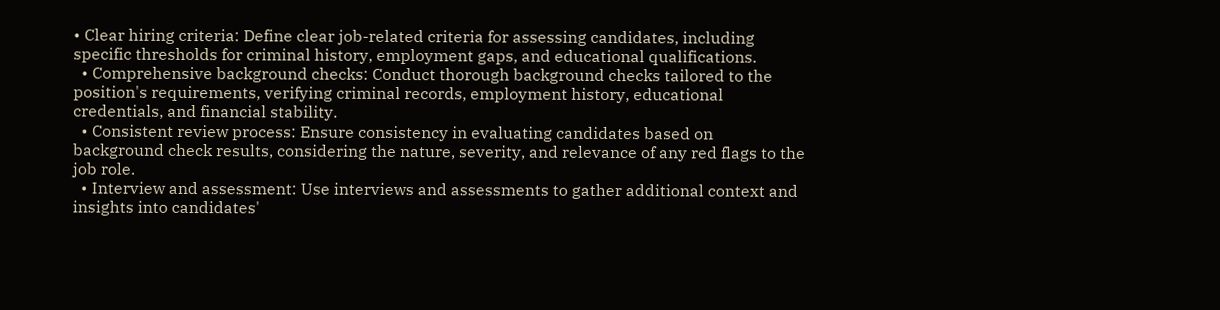• Clear hiring criteria: Define clear job-related criteria for assessing candidates, including specific thresholds for criminal history, employment gaps, and educational qualifications.
  • Comprehensive background checks: Conduct thorough background checks tailored to the position's requirements, verifying criminal records, employment history, educational credentials, and financial stability.
  • Consistent review process: Ensure consistency in evaluating candidates based on background check results, considering the nature, severity, and relevance of any red flags to the job role.
  • Interview and assessment: Use interviews and assessments to gather additional context and insights into candidates'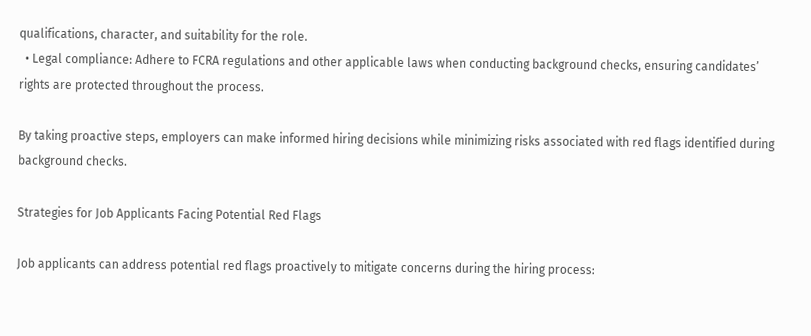qualifications, character, and suitability for the role.
  • Legal compliance: Adhere to FCRA regulations and other applicable laws when conducting background checks, ensuring candidates’ rights are protected throughout the process.

By taking proactive steps, employers can make informed hiring decisions while minimizing risks associated with red flags identified during background checks.

Strategies for Job Applicants Facing Potential Red Flags

Job applicants can address potential red flags proactively to mitigate concerns during the hiring process: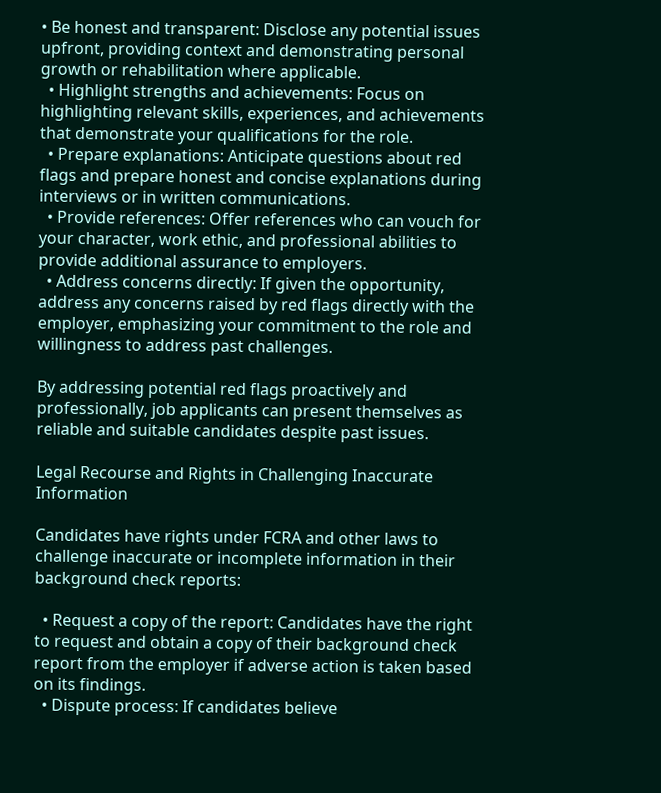• Be honest and transparent: Disclose any potential issues upfront, providing context and demonstrating personal growth or rehabilitation where applicable.
  • Highlight strengths and achievements: Focus on highlighting relevant skills, experiences, and achievements that demonstrate your qualifications for the role.
  • Prepare explanations: Anticipate questions about red flags and prepare honest and concise explanations during interviews or in written communications.
  • Provide references: Offer references who can vouch for your character, work ethic, and professional abilities to provide additional assurance to employers.
  • Address concerns directly: If given the opportunity, address any concerns raised by red flags directly with the employer, emphasizing your commitment to the role and willingness to address past challenges.

By addressing potential red flags proactively and professionally, job applicants can present themselves as reliable and suitable candidates despite past issues.

Legal Recourse and Rights in Challenging Inaccurate Information

Candidates have rights under FCRA and other laws to challenge inaccurate or incomplete information in their background check reports:

  • Request a copy of the report: Candidates have the right to request and obtain a copy of their background check report from the employer if adverse action is taken based on its findings.
  • Dispute process: If candidates believe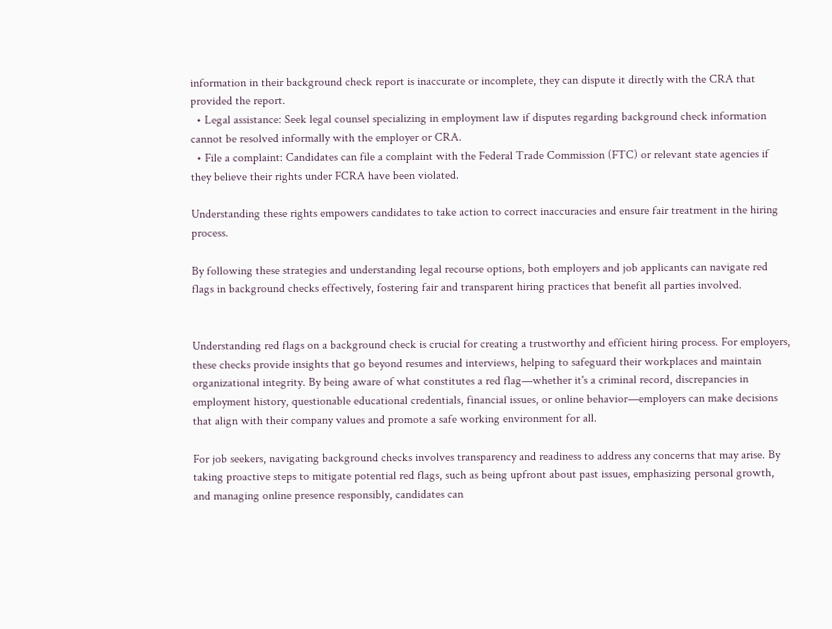information in their background check report is inaccurate or incomplete, they can dispute it directly with the CRA that provided the report.
  • Legal assistance: Seek legal counsel specializing in employment law if disputes regarding background check information cannot be resolved informally with the employer or CRA.
  • File a complaint: Candidates can file a complaint with the Federal Trade Commission (FTC) or relevant state agencies if they believe their rights under FCRA have been violated.

Understanding these rights empowers candidates to take action to correct inaccuracies and ensure fair treatment in the hiring process.

By following these strategies and understanding legal recourse options, both employers and job applicants can navigate red flags in background checks effectively, fostering fair and transparent hiring practices that benefit all parties involved.


Understanding red flags on a background check is crucial for creating a trustworthy and efficient hiring process. For employers, these checks provide insights that go beyond resumes and interviews, helping to safeguard their workplaces and maintain organizational integrity. By being aware of what constitutes a red flag—whether it's a criminal record, discrepancies in employment history, questionable educational credentials, financial issues, or online behavior—employers can make decisions that align with their company values and promote a safe working environment for all.

For job seekers, navigating background checks involves transparency and readiness to address any concerns that may arise. By taking proactive steps to mitigate potential red flags, such as being upfront about past issues, emphasizing personal growth, and managing online presence responsibly, candidates can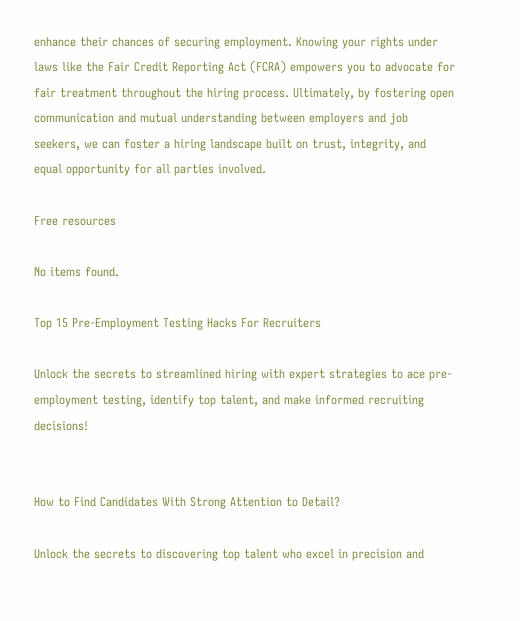enhance their chances of securing employment. Knowing your rights under laws like the Fair Credit Reporting Act (FCRA) empowers you to advocate for fair treatment throughout the hiring process. Ultimately, by fostering open communication and mutual understanding between employers and job seekers, we can foster a hiring landscape built on trust, integrity, and equal opportunity for all parties involved.

Free resources

No items found.

Top 15 Pre-Employment Testing Hacks For Recruiters

Unlock the secrets to streamlined hiring with expert strategies to ace pre-employment testing, identify top talent, and make informed recruiting decisions!


How to Find Candidates With Strong Attention to Detail?

Unlock the secrets to discovering top talent who excel in precision and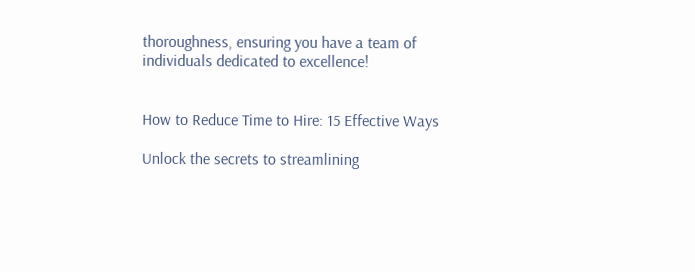thoroughness, ensuring you have a team of individuals dedicated to excellence!


How to Reduce Time to Hire: 15 Effective Ways

Unlock the secrets to streamlining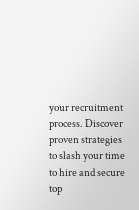your recruitment process. Discover proven strategies to slash your time to hire and secure top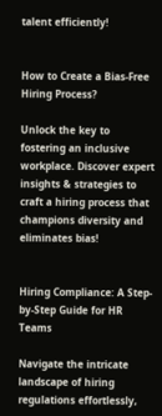talent efficiently!


How to Create a Bias-Free Hiring Process?

Unlock the key to fostering an inclusive workplace. Discover expert insights & strategies to craft a hiring process that champions diversity and eliminates bias!


Hiring Compliance: A Step-by-Step Guide for HR Teams

Navigate the intricate landscape of hiring regulations effortlessly,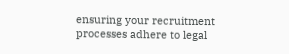ensuring your recruitment processes adhere to legal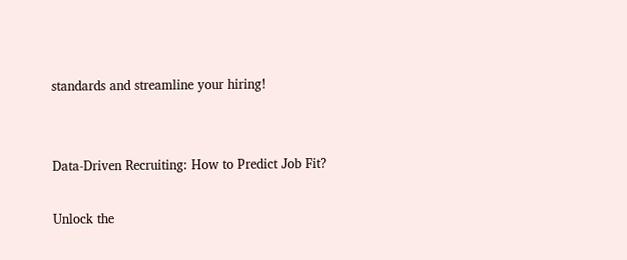standards and streamline your hiring!


Data-Driven Recruiting: How to Predict Job Fit?

Unlock the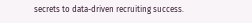secrets to data-driven recruiting success.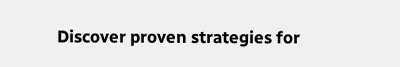Discover proven strategies for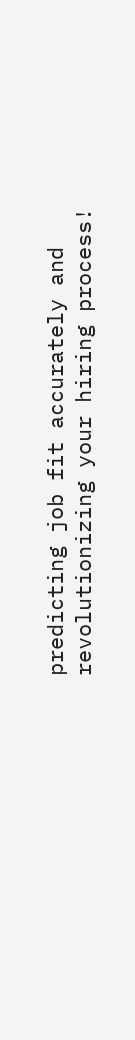predicting job fit accurately and revolutionizing your hiring process!